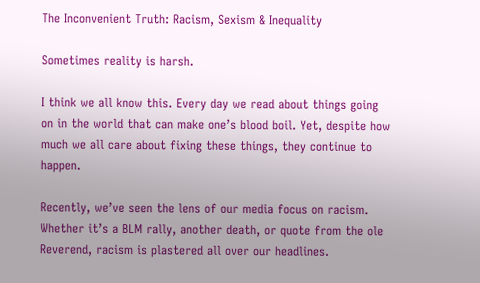The Inconvenient Truth: Racism, Sexism & Inequality

Sometimes reality is harsh.

I think we all know this. Every day we read about things going on in the world that can make one’s blood boil. Yet, despite how much we all care about fixing these things, they continue to happen.

Recently, we’ve seen the lens of our media focus on racism. Whether it’s a BLM rally, another death, or quote from the ole Reverend, racism is plastered all over our headlines.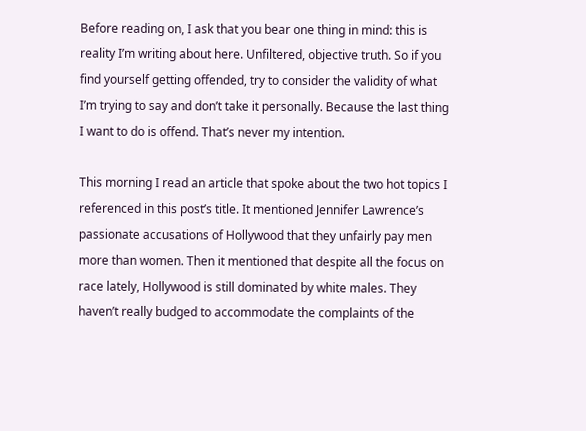Before reading on, I ask that you bear one thing in mind: this is reality I’m writing about here. Unfiltered, objective truth. So if you find yourself getting offended, try to consider the validity of what I’m trying to say and don’t take it personally. Because the last thing I want to do is offend. That’s never my intention.

This morning I read an article that spoke about the two hot topics I referenced in this post’s title. It mentioned Jennifer Lawrence’s passionate accusations of Hollywood that they unfairly pay men more than women. Then it mentioned that despite all the focus on race lately, Hollywood is still dominated by white males. They haven’t really budged to accommodate the complaints of the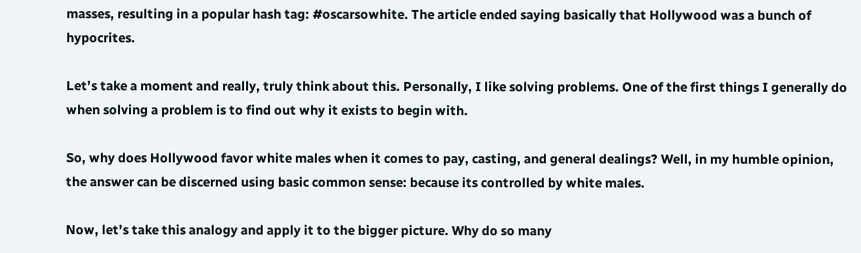masses, resulting in a popular hash tag: #oscarsowhite. The article ended saying basically that Hollywood was a bunch of hypocrites.

Let’s take a moment and really, truly think about this. Personally, I like solving problems. One of the first things I generally do when solving a problem is to find out why it exists to begin with.

So, why does Hollywood favor white males when it comes to pay, casting, and general dealings? Well, in my humble opinion, the answer can be discerned using basic common sense: because its controlled by white males.

Now, let’s take this analogy and apply it to the bigger picture. Why do so many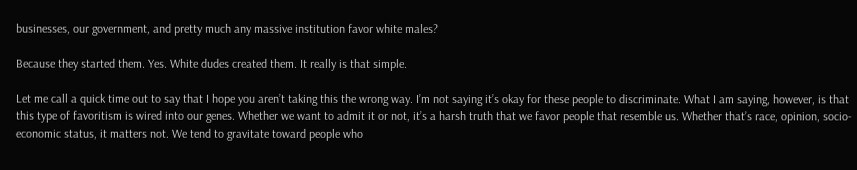businesses, our government, and pretty much any massive institution favor white males?

Because they started them. Yes. White dudes created them. It really is that simple.

Let me call a quick time out to say that I hope you aren’t taking this the wrong way. I’m not saying it’s okay for these people to discriminate. What I am saying, however, is that this type of favoritism is wired into our genes. Whether we want to admit it or not, it’s a harsh truth that we favor people that resemble us. Whether that’s race, opinion, socio-economic status, it matters not. We tend to gravitate toward people who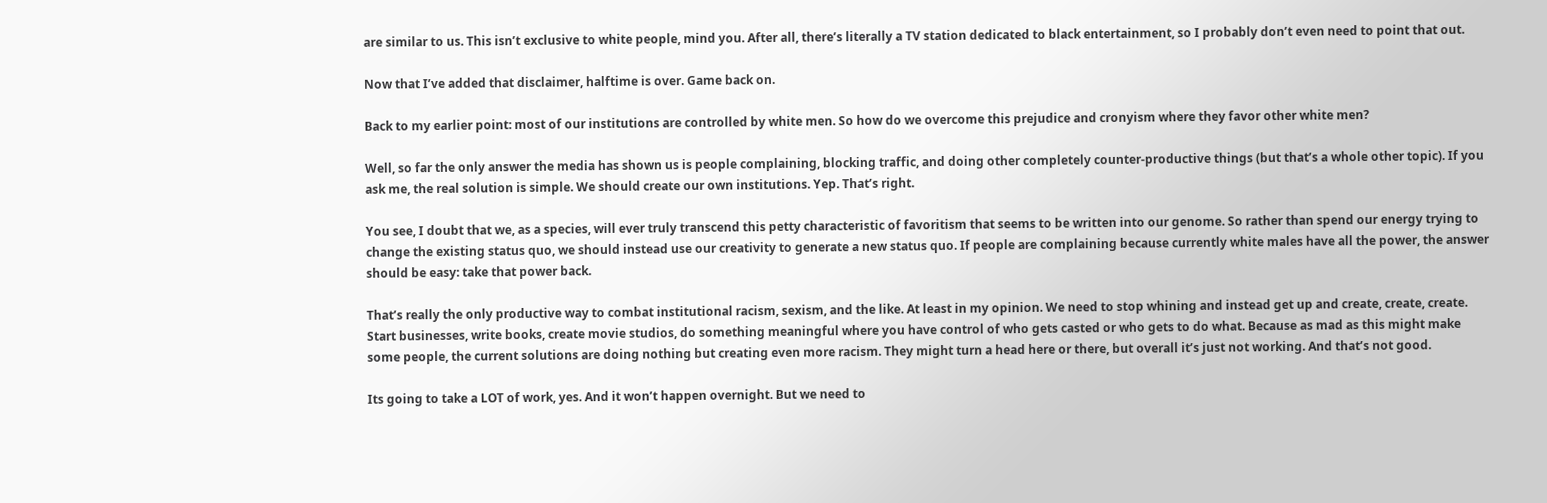are similar to us. This isn’t exclusive to white people, mind you. After all, there’s literally a TV station dedicated to black entertainment, so I probably don’t even need to point that out.

Now that I’ve added that disclaimer, halftime is over. Game back on.

Back to my earlier point: most of our institutions are controlled by white men. So how do we overcome this prejudice and cronyism where they favor other white men?

Well, so far the only answer the media has shown us is people complaining, blocking traffic, and doing other completely counter-productive things (but that’s a whole other topic). If you ask me, the real solution is simple. We should create our own institutions. Yep. That’s right.

You see, I doubt that we, as a species, will ever truly transcend this petty characteristic of favoritism that seems to be written into our genome. So rather than spend our energy trying to change the existing status quo, we should instead use our creativity to generate a new status quo. If people are complaining because currently white males have all the power, the answer should be easy: take that power back.

That’s really the only productive way to combat institutional racism, sexism, and the like. At least in my opinion. We need to stop whining and instead get up and create, create, create. Start businesses, write books, create movie studios, do something meaningful where you have control of who gets casted or who gets to do what. Because as mad as this might make some people, the current solutions are doing nothing but creating even more racism. They might turn a head here or there, but overall it’s just not working. And that’s not good.

Its going to take a LOT of work, yes. And it won’t happen overnight. But we need to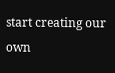start creating our own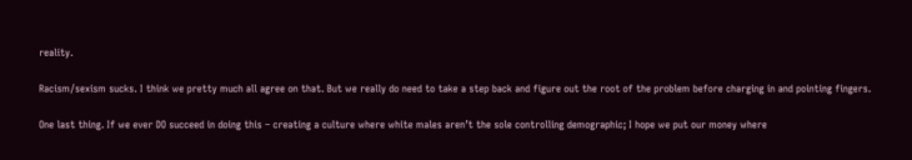reality.

Racism/sexism sucks. I think we pretty much all agree on that. But we really do need to take a step back and figure out the root of the problem before charging in and pointing fingers.

One last thing. If we ever DO succeed in doing this – creating a culture where white males aren’t the sole controlling demographic; I hope we put our money where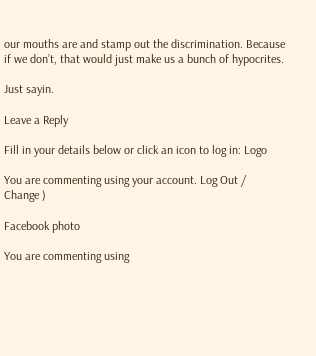our mouths are and stamp out the discrimination. Because if we don’t, that would just make us a bunch of hypocrites.

Just sayin.

Leave a Reply

Fill in your details below or click an icon to log in: Logo

You are commenting using your account. Log Out /  Change )

Facebook photo

You are commenting using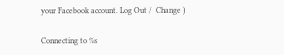your Facebook account. Log Out /  Change )

Connecting to %s